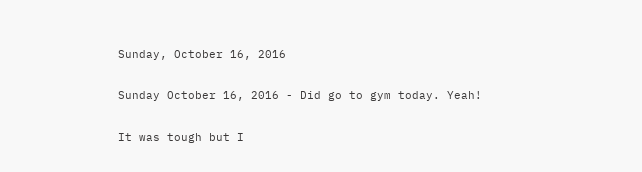Sunday, October 16, 2016

Sunday October 16, 2016 - Did go to gym today. Yeah!

It was tough but I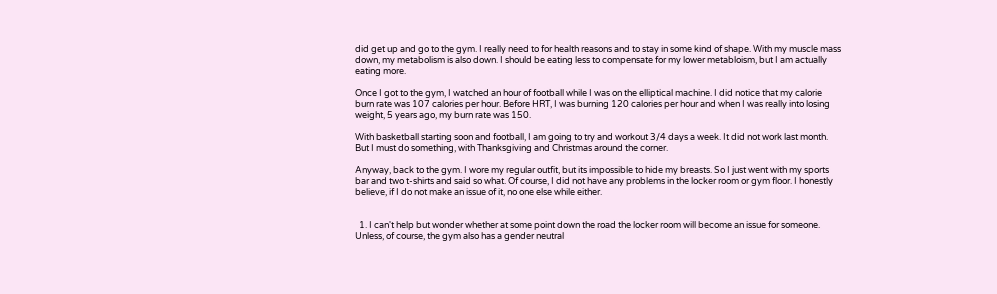did get up and go to the gym. I really need to for health reasons and to stay in some kind of shape. With my muscle mass down, my metabolism is also down. I should be eating less to compensate for my lower metabloism, but I am actually eating more.

Once I got to the gym, I watched an hour of football while I was on the elliptical machine. I did notice that my calorie burn rate was 107 calories per hour. Before HRT, I was burning 120 calories per hour and when I was really into losing weight, 5 years ago, my burn rate was 150.

With basketball starting soon and football, I am going to try and workout 3/4 days a week. It did not work last month. But I must do something, with Thanksgiving and Christmas around the corner.

Anyway, back to the gym. I wore my regular outfit, but its impossible to hide my breasts. So I just went with my sports bar and two t-shirts and said so what. Of course, I did not have any problems in the locker room or gym floor. I honestly believe, if I do not make an issue of it, no one else while either.


  1. I can't help but wonder whether at some point down the road the locker room will become an issue for someone. Unless, of course, the gym also has a gender neutral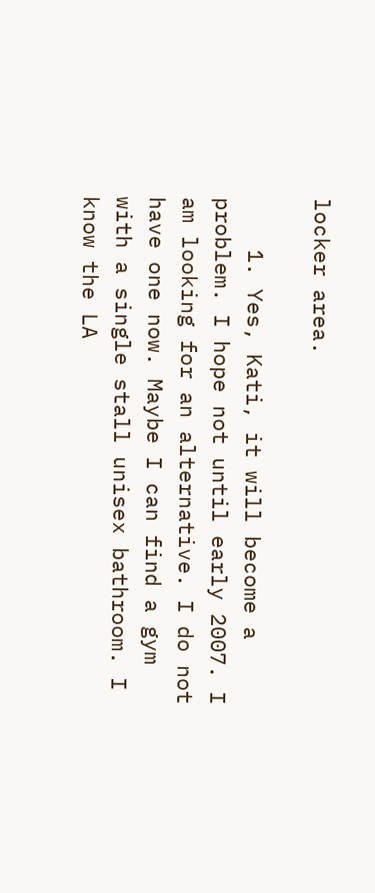locker area.

    1. Yes, Kati, it will become a problem. I hope not until early 2007. I am looking for an alternative. I do not have one now. Maybe I can find a gym with a single stall unisex bathroom. I know the LA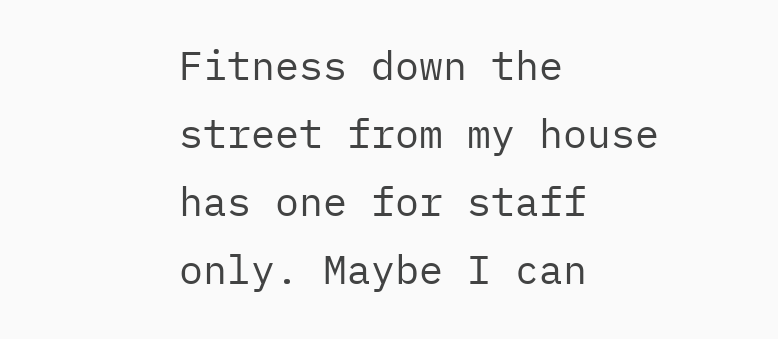Fitness down the street from my house has one for staff only. Maybe I can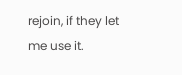rejoin, if they let me use it.